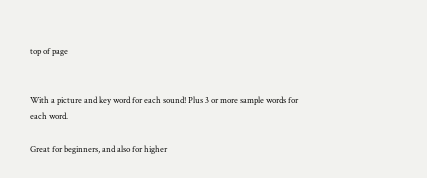top of page


With a picture and key word for each sound! Plus 3 or more sample words for each word.

Great for beginners, and also for higher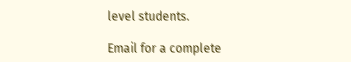level students.

Email for a complete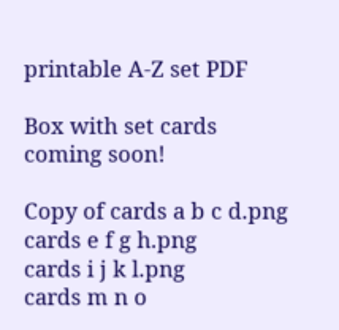printable A-Z set PDF

Box with set cards coming soon!

Copy of cards a b c d.png
cards e f g h.png
cards i j k l.png
cards m n o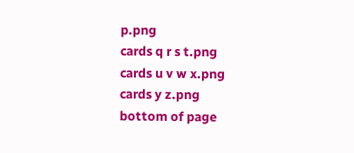p.png
cards q r s t.png
cards u v w x.png
cards y z.png
bottom of page